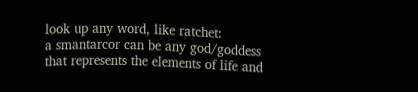look up any word, like ratchet:
a smantarcor can be any god/goddess that represents the elements of life and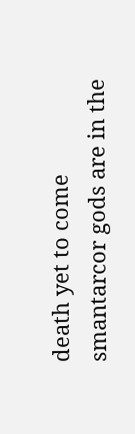death yet to come
smantarcor gods are in the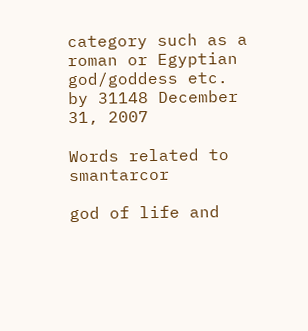category such as a roman or Egyptian god/goddess etc.
by 31148 December 31, 2007

Words related to smantarcor

god of life and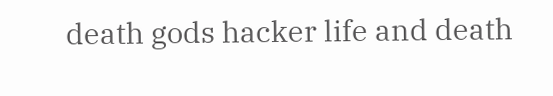death gods hacker life and death